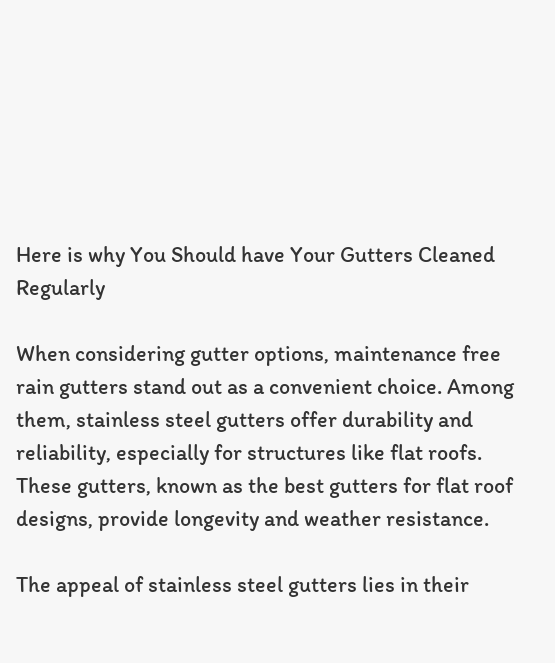Here is why You Should have Your Gutters Cleaned Regularly

When considering gutter options, maintenance free rain gutters stand out as a convenient choice. Among them, stainless steel gutters offer durability and reliability, especially for structures like flat roofs. These gutters, known as the best gutters for flat roof designs, provide longevity and weather resistance.

The appeal of stainless steel gutters lies in their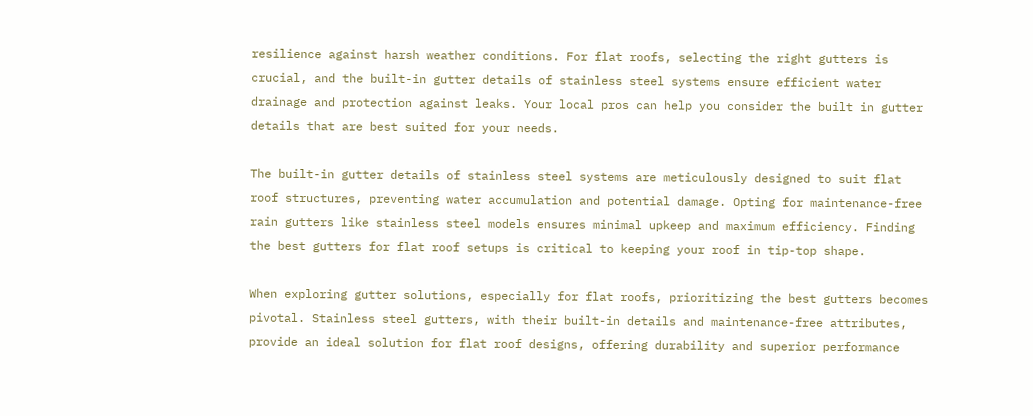resilience against harsh weather conditions. For flat roofs, selecting the right gutters is crucial, and the built-in gutter details of stainless steel systems ensure efficient water drainage and protection against leaks. Your local pros can help you consider the built in gutter details that are best suited for your needs.

The built-in gutter details of stainless steel systems are meticulously designed to suit flat roof structures, preventing water accumulation and potential damage. Opting for maintenance-free rain gutters like stainless steel models ensures minimal upkeep and maximum efficiency. Finding the best gutters for flat roof setups is critical to keeping your roof in tip-top shape.

When exploring gutter solutions, especially for flat roofs, prioritizing the best gutters becomes pivotal. Stainless steel gutters, with their built-in details and maintenance-free attributes, provide an ideal solution for flat roof designs, offering durability and superior performance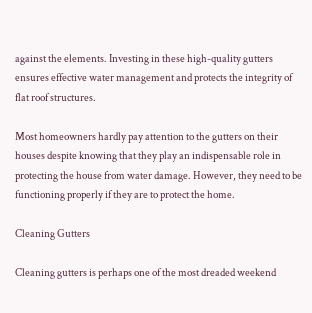against the elements. Investing in these high-quality gutters ensures effective water management and protects the integrity of flat roof structures.

Most homeowners hardly pay attention to the gutters on their houses despite knowing that they play an indispensable role in protecting the house from water damage. However, they need to be functioning properly if they are to protect the home.

Cleaning Gutters

Cleaning gutters is perhaps one of the most dreaded weekend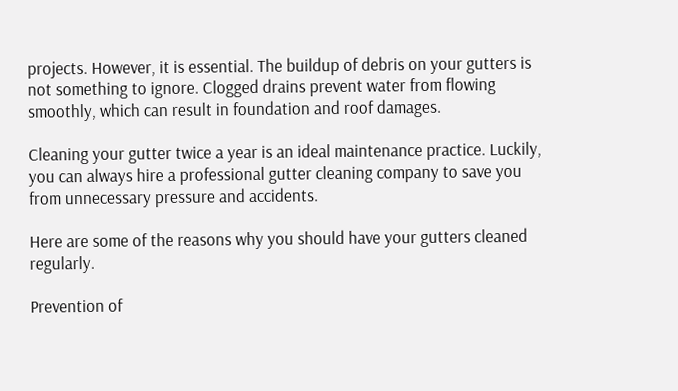projects. However, it is essential. The buildup of debris on your gutters is not something to ignore. Clogged drains prevent water from flowing smoothly, which can result in foundation and roof damages.

Cleaning your gutter twice a year is an ideal maintenance practice. Luckily, you can always hire a professional gutter cleaning company to save you from unnecessary pressure and accidents.

Here are some of the reasons why you should have your gutters cleaned regularly.

Prevention of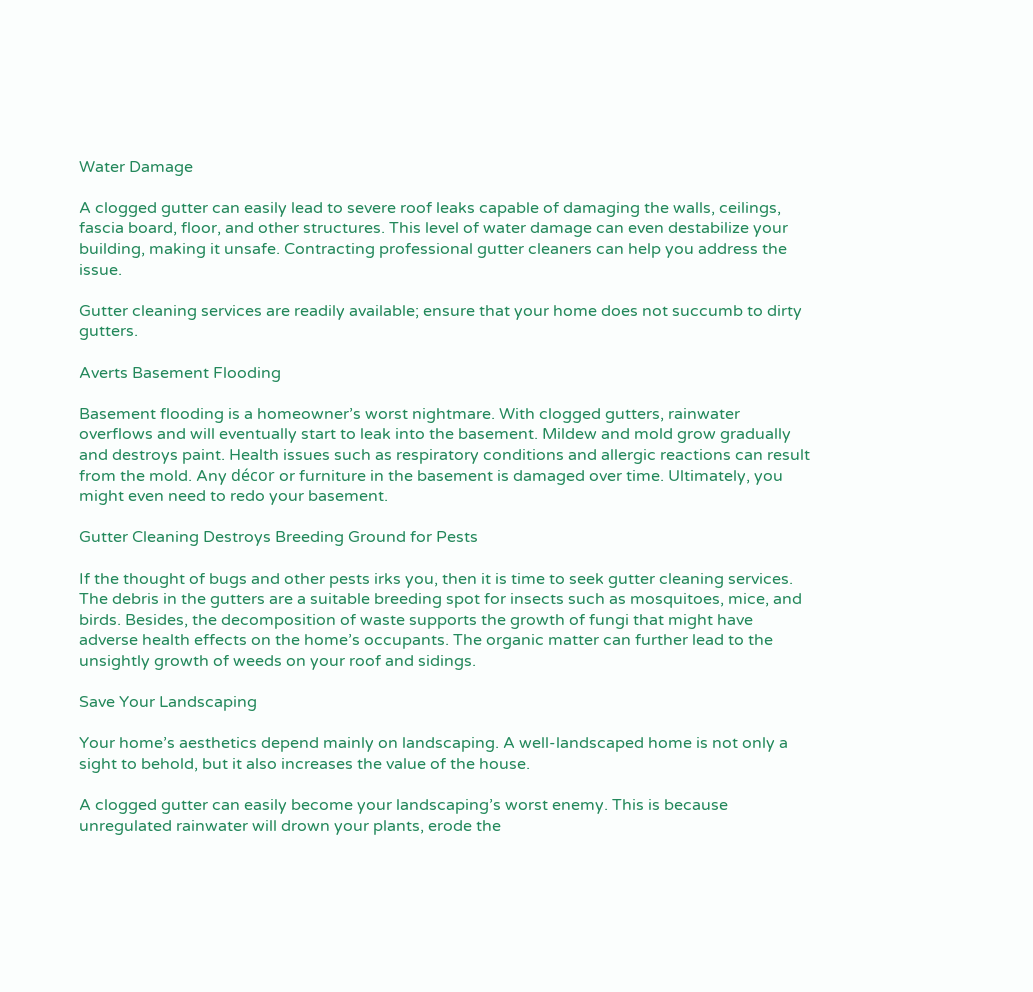Water Damage

A clogged gutter can easily lead to severe roof leaks capable of damaging the walls, ceilings, fascia board, floor, and other structures. This level of water damage can even destabilize your building, making it unsafe. Contracting professional gutter cleaners can help you address the issue.

Gutter cleaning services are readily available; ensure that your home does not succumb to dirty gutters.

Averts Basement Flooding

Basement flooding is a homeowner’s worst nightmare. With clogged gutters, rainwater overflows and will eventually start to leak into the basement. Mildew and mold grow gradually and destroys paint. Health issues such as respiratory conditions and allergic reactions can result from the mold. Any décor or furniture in the basement is damaged over time. Ultimately, you might even need to redo your basement.

Gutter Cleaning Destroys Breeding Ground for Pests

If the thought of bugs and other pests irks you, then it is time to seek gutter cleaning services. The debris in the gutters are a suitable breeding spot for insects such as mosquitoes, mice, and birds. Besides, the decomposition of waste supports the growth of fungi that might have adverse health effects on the home’s occupants. The organic matter can further lead to the unsightly growth of weeds on your roof and sidings.

Save Your Landscaping

Your home’s aesthetics depend mainly on landscaping. A well-landscaped home is not only a sight to behold, but it also increases the value of the house.

A clogged gutter can easily become your landscaping’s worst enemy. This is because unregulated rainwater will drown your plants, erode the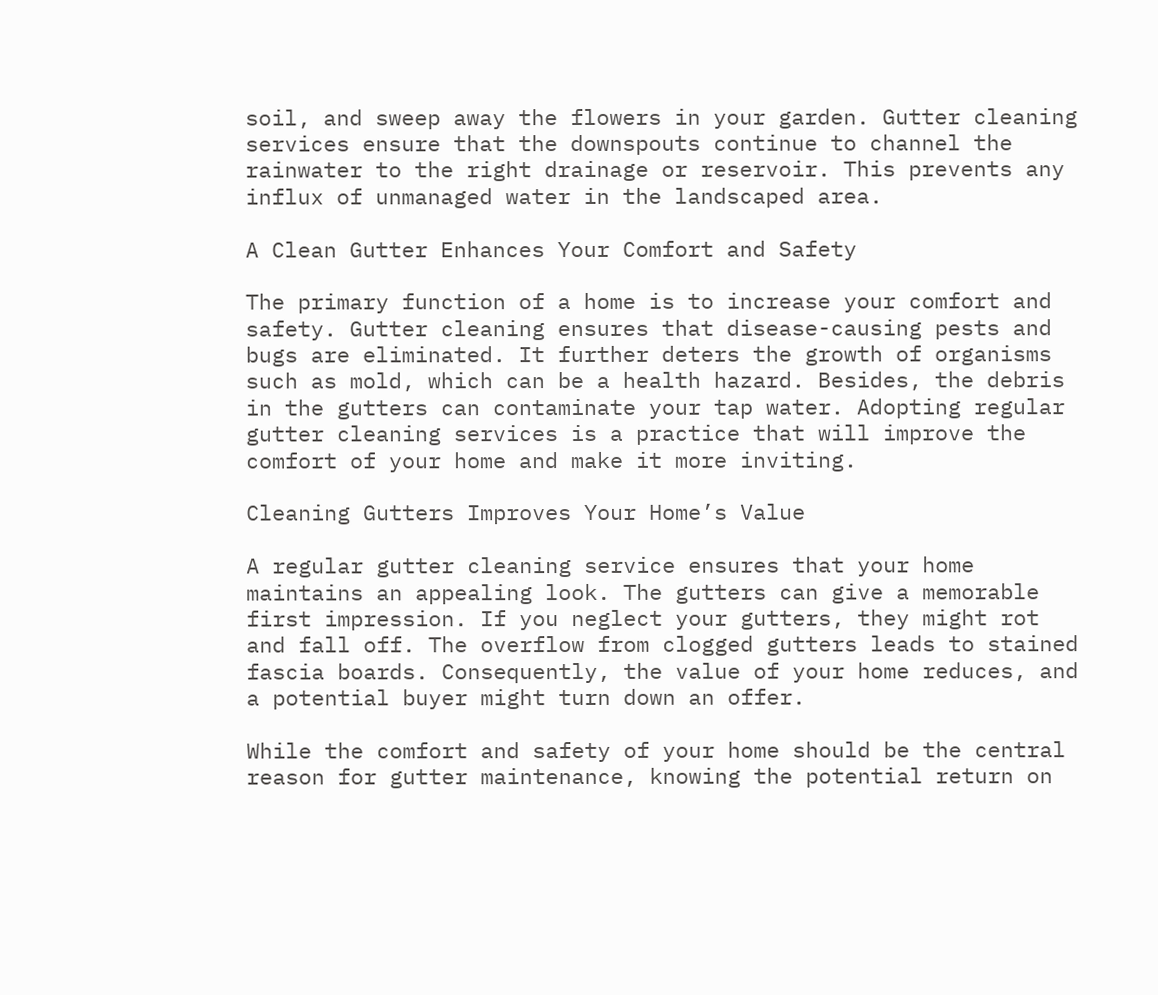soil, and sweep away the flowers in your garden. Gutter cleaning services ensure that the downspouts continue to channel the rainwater to the right drainage or reservoir. This prevents any influx of unmanaged water in the landscaped area.

A Clean Gutter Enhances Your Comfort and Safety

The primary function of a home is to increase your comfort and safety. Gutter cleaning ensures that disease-causing pests and bugs are eliminated. It further deters the growth of organisms such as mold, which can be a health hazard. Besides, the debris in the gutters can contaminate your tap water. Adopting regular gutter cleaning services is a practice that will improve the comfort of your home and make it more inviting.

Cleaning Gutters Improves Your Home’s Value

A regular gutter cleaning service ensures that your home maintains an appealing look. The gutters can give a memorable first impression. If you neglect your gutters, they might rot and fall off. The overflow from clogged gutters leads to stained fascia boards. Consequently, the value of your home reduces, and a potential buyer might turn down an offer.

While the comfort and safety of your home should be the central reason for gutter maintenance, knowing the potential return on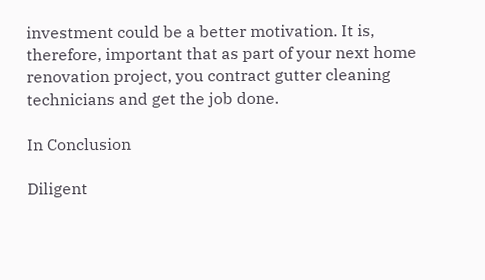investment could be a better motivation. It is, therefore, important that as part of your next home renovation project, you contract gutter cleaning technicians and get the job done.

In Conclusion

Diligent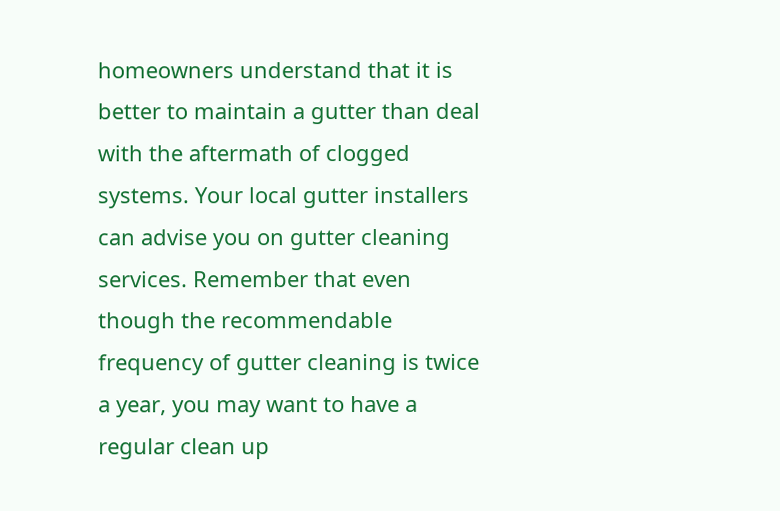homeowners understand that it is better to maintain a gutter than deal with the aftermath of clogged systems. Your local gutter installers can advise you on gutter cleaning services. Remember that even though the recommendable frequency of gutter cleaning is twice a year, you may want to have a regular clean up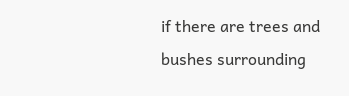if there are trees and bushes surrounding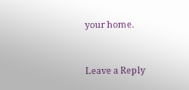your home.


Leave a Reply